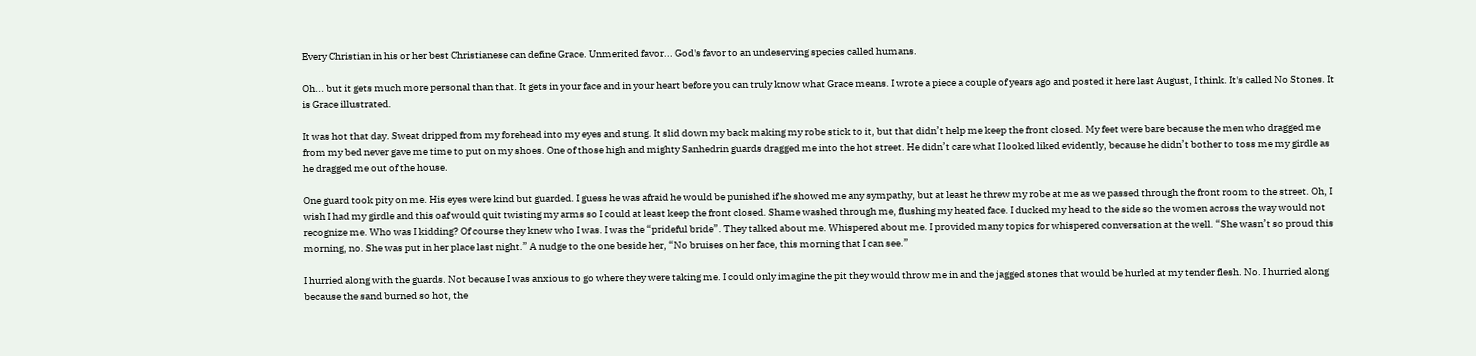Every Christian in his or her best Christianese can define Grace. Unmerited favor... God's favor to an undeserving species called humans.

Oh... but it gets much more personal than that. It gets in your face and in your heart before you can truly know what Grace means. I wrote a piece a couple of years ago and posted it here last August, I think. It's called No Stones. It is Grace illustrated.

It was hot that day. Sweat dripped from my forehead into my eyes and stung. It slid down my back making my robe stick to it, but that didn’t help me keep the front closed. My feet were bare because the men who dragged me from my bed never gave me time to put on my shoes. One of those high and mighty Sanhedrin guards dragged me into the hot street. He didn’t care what I looked liked evidently, because he didn’t bother to toss me my girdle as he dragged me out of the house.

One guard took pity on me. His eyes were kind but guarded. I guess he was afraid he would be punished if he showed me any sympathy, but at least he threw my robe at me as we passed through the front room to the street. Oh, I wish I had my girdle and this oaf would quit twisting my arms so I could at least keep the front closed. Shame washed through me, flushing my heated face. I ducked my head to the side so the women across the way would not recognize me. Who was I kidding? Of course they knew who I was. I was the “prideful bride”. They talked about me. Whispered about me. I provided many topics for whispered conversation at the well. “She wasn’t so proud this morning, no. She was put in her place last night.” A nudge to the one beside her, “No bruises on her face, this morning that I can see.”

I hurried along with the guards. Not because I was anxious to go where they were taking me. I could only imagine the pit they would throw me in and the jagged stones that would be hurled at my tender flesh. No. I hurried along because the sand burned so hot, the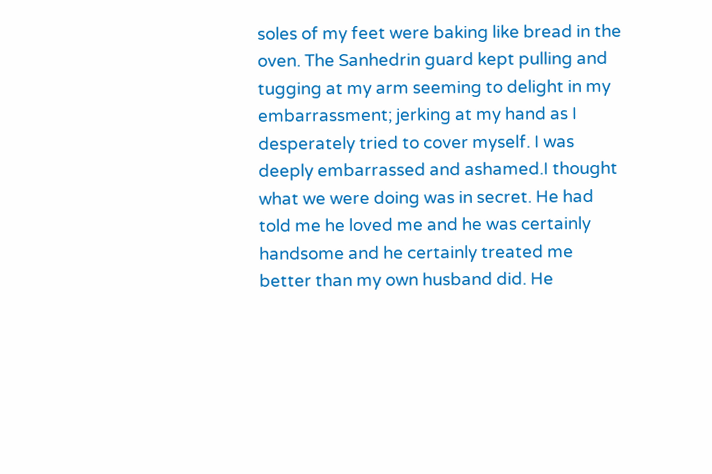soles of my feet were baking like bread in the oven. The Sanhedrin guard kept pulling and tugging at my arm seeming to delight in my embarrassment; jerking at my hand as I desperately tried to cover myself. I was deeply embarrassed and ashamed.I thought what we were doing was in secret. He had told me he loved me and he was certainly handsome and he certainly treated me better than my own husband did. He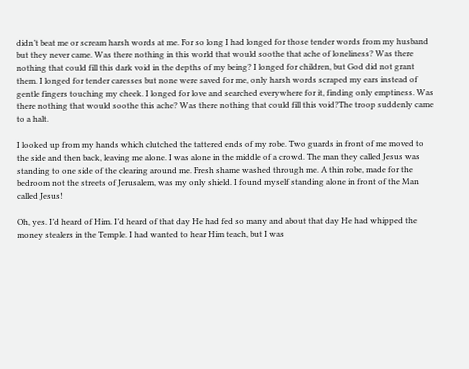didn’t beat me or scream harsh words at me. For so long I had longed for those tender words from my husband but they never came. Was there nothing in this world that would soothe that ache of loneliness? Was there nothing that could fill this dark void in the depths of my being? I longed for children, but God did not grant them. I longed for tender caresses but none were saved for me, only harsh words scraped my ears instead of gentle fingers touching my cheek. I longed for love and searched everywhere for it, finding only emptiness. Was there nothing that would soothe this ache? Was there nothing that could fill this void?The troop suddenly came to a halt.

I looked up from my hands which clutched the tattered ends of my robe. Two guards in front of me moved to the side and then back, leaving me alone. I was alone in the middle of a crowd. The man they called Jesus was standing to one side of the clearing around me. Fresh shame washed through me. A thin robe, made for the bedroom not the streets of Jerusalem, was my only shield. I found myself standing alone in front of the Man called Jesus!

Oh, yes. I’d heard of Him. I’d heard of that day He had fed so many and about that day He had whipped the money stealers in the Temple. I had wanted to hear Him teach, but I was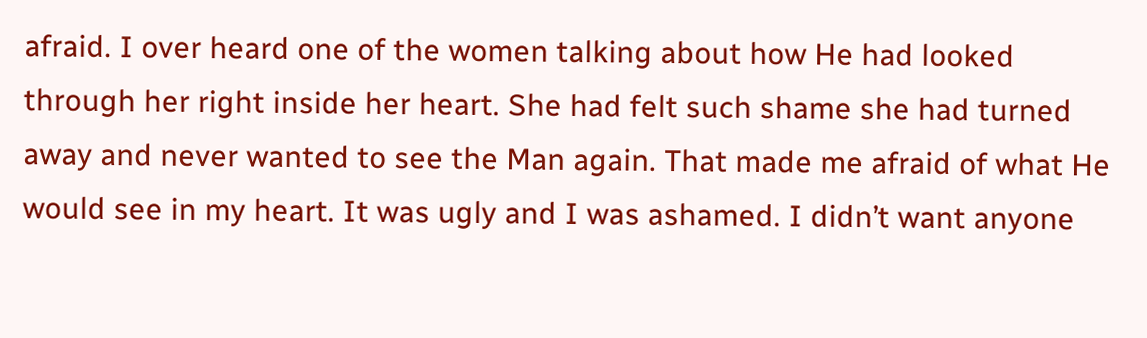afraid. I over heard one of the women talking about how He had looked through her right inside her heart. She had felt such shame she had turned away and never wanted to see the Man again. That made me afraid of what He would see in my heart. It was ugly and I was ashamed. I didn’t want anyone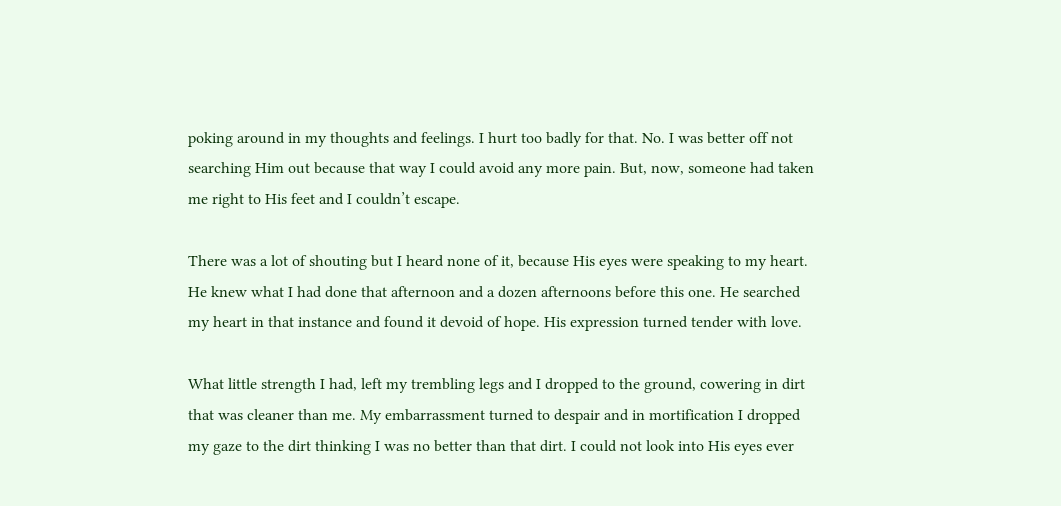poking around in my thoughts and feelings. I hurt too badly for that. No. I was better off not searching Him out because that way I could avoid any more pain. But, now, someone had taken me right to His feet and I couldn’t escape.

There was a lot of shouting but I heard none of it, because His eyes were speaking to my heart. He knew what I had done that afternoon and a dozen afternoons before this one. He searched my heart in that instance and found it devoid of hope. His expression turned tender with love.

What little strength I had, left my trembling legs and I dropped to the ground, cowering in dirt that was cleaner than me. My embarrassment turned to despair and in mortification I dropped my gaze to the dirt thinking I was no better than that dirt. I could not look into His eyes ever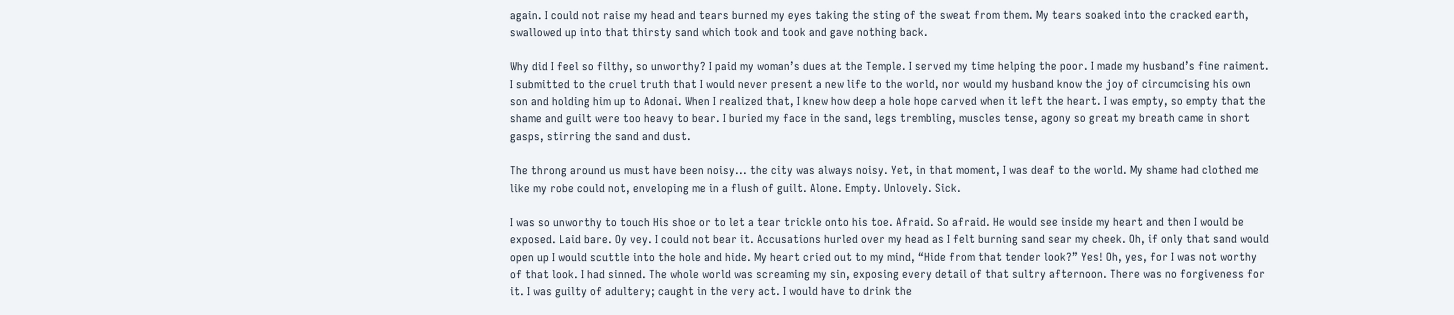again. I could not raise my head and tears burned my eyes taking the sting of the sweat from them. My tears soaked into the cracked earth, swallowed up into that thirsty sand which took and took and gave nothing back.

Why did I feel so filthy, so unworthy? I paid my woman’s dues at the Temple. I served my time helping the poor. I made my husband’s fine raiment. I submitted to the cruel truth that I would never present a new life to the world, nor would my husband know the joy of circumcising his own son and holding him up to Adonai. When I realized that, I knew how deep a hole hope carved when it left the heart. I was empty, so empty that the shame and guilt were too heavy to bear. I buried my face in the sand, legs trembling, muscles tense, agony so great my breath came in short gasps, stirring the sand and dust.

The throng around us must have been noisy... the city was always noisy. Yet, in that moment, I was deaf to the world. My shame had clothed me like my robe could not, enveloping me in a flush of guilt. Alone. Empty. Unlovely. Sick.

I was so unworthy to touch His shoe or to let a tear trickle onto his toe. Afraid. So afraid. He would see inside my heart and then I would be exposed. Laid bare. Oy vey. I could not bear it. Accusations hurled over my head as I felt burning sand sear my cheek. Oh, if only that sand would open up I would scuttle into the hole and hide. My heart cried out to my mind, “Hide from that tender look?” Yes! Oh, yes, for I was not worthy of that look. I had sinned. The whole world was screaming my sin, exposing every detail of that sultry afternoon. There was no forgiveness for it. I was guilty of adultery; caught in the very act. I would have to drink the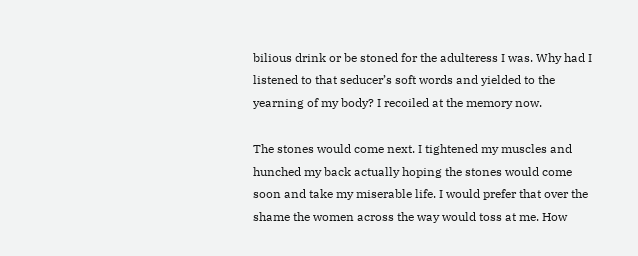bilious drink or be stoned for the adulteress I was. Why had I listened to that seducer’s soft words and yielded to the yearning of my body? I recoiled at the memory now.

The stones would come next. I tightened my muscles and hunched my back actually hoping the stones would come soon and take my miserable life. I would prefer that over the shame the women across the way would toss at me. How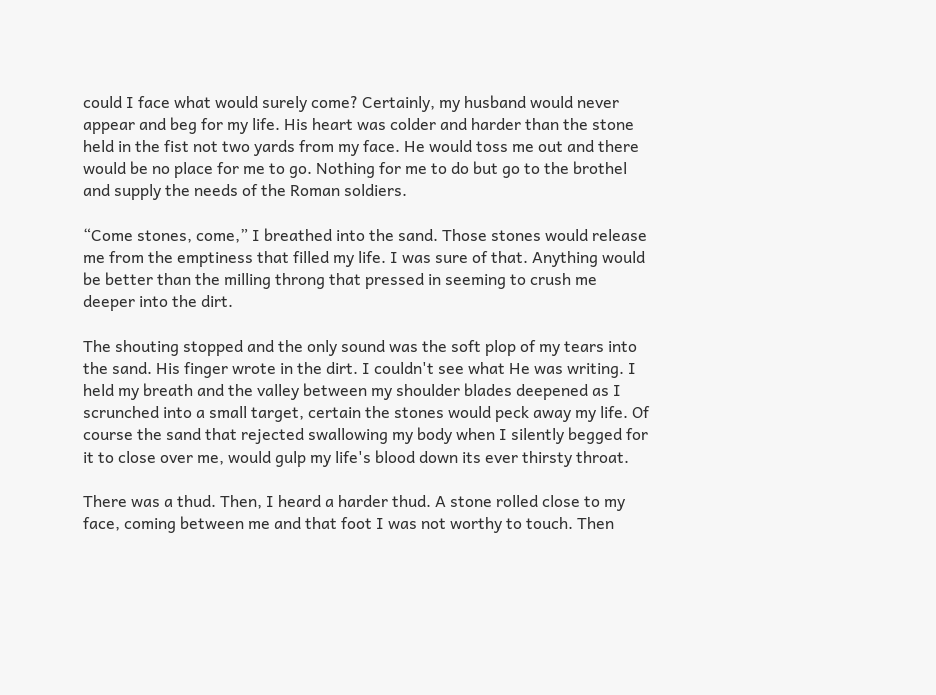could I face what would surely come? Certainly, my husband would never appear and beg for my life. His heart was colder and harder than the stone held in the fist not two yards from my face. He would toss me out and there would be no place for me to go. Nothing for me to do but go to the brothel and supply the needs of the Roman soldiers.

“Come stones, come,” I breathed into the sand. Those stones would release me from the emptiness that filled my life. I was sure of that. Anything would be better than the milling throng that pressed in seeming to crush me deeper into the dirt.

The shouting stopped and the only sound was the soft plop of my tears into the sand. His finger wrote in the dirt. I couldn't see what He was writing. I held my breath and the valley between my shoulder blades deepened as I scrunched into a small target, certain the stones would peck away my life. Of course the sand that rejected swallowing my body when I silently begged for it to close over me, would gulp my life's blood down its ever thirsty throat.

There was a thud. Then, I heard a harder thud. A stone rolled close to my face, coming between me and that foot I was not worthy to touch. Then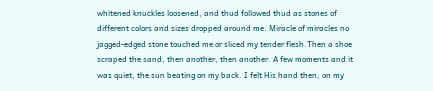whitened knuckles loosened, and thud followed thud as stones of different colors and sizes dropped around me. Miracle of miracles no jagged-edged stone touched me or sliced my tender flesh.Then a shoe scraped the sand, then another, then another. A few moments and it was quiet, the sun beating on my back. I felt His hand then, on my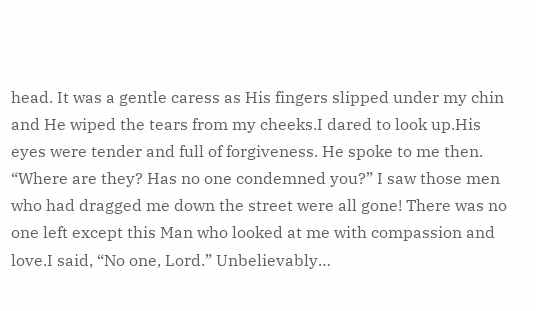head. It was a gentle caress as His fingers slipped under my chin and He wiped the tears from my cheeks.I dared to look up.His eyes were tender and full of forgiveness. He spoke to me then. “Where are they? Has no one condemned you?” I saw those men who had dragged me down the street were all gone! There was no one left except this Man who looked at me with compassion and love.I said, “No one, Lord.” Unbelievably…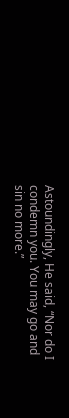Astoundingly, He said, “Nor do I condemn you. You may go and sin no more.”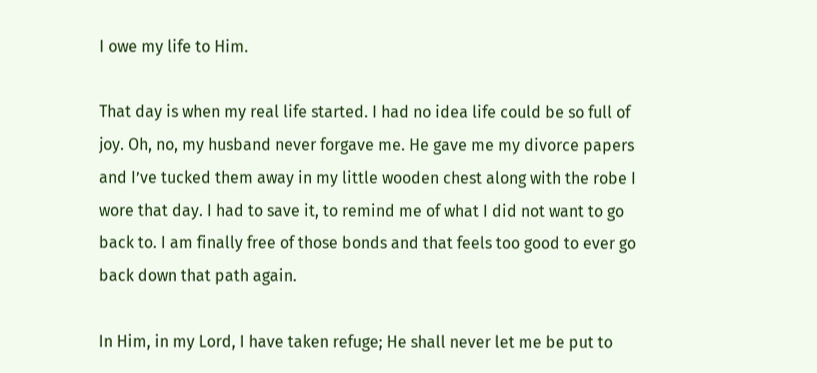I owe my life to Him.

That day is when my real life started. I had no idea life could be so full of joy. Oh, no, my husband never forgave me. He gave me my divorce papers and I’ve tucked them away in my little wooden chest along with the robe I wore that day. I had to save it, to remind me of what I did not want to go back to. I am finally free of those bonds and that feels too good to ever go back down that path again.

In Him, in my Lord, I have taken refuge; He shall never let me be put to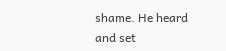shame. He heard and set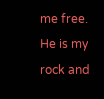me free. He is my rock and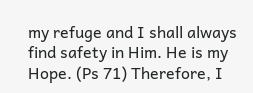my refuge and I shall always find safety in Him. He is my Hope. (Ps 71) Therefore, I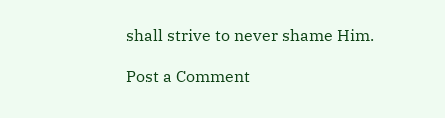shall strive to never shame Him.

Post a Comment